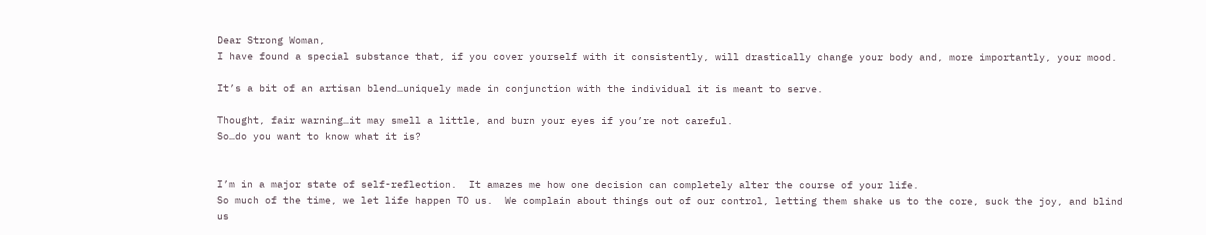Dear Strong Woman,
I have found a special substance that, if you cover yourself with it consistently, will drastically change your body and, more importantly, your mood.

It’s a bit of an artisan blend…uniquely made in conjunction with the individual it is meant to serve.

Thought, fair warning…it may smell a little, and burn your eyes if you’re not careful.
So…do you want to know what it is?


I’m in a major state of self-reflection.  It amazes me how one decision can completely alter the course of your life.
So much of the time, we let life happen TO us.  We complain about things out of our control, letting them shake us to the core, suck the joy, and blind us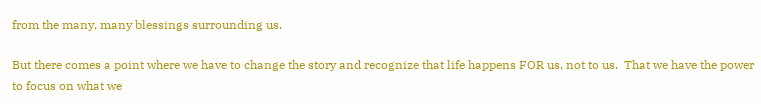from the many, many blessings surrounding us.

But there comes a point where we have to change the story and recognize that life happens FOR us, not to us.  That we have the power to focus on what we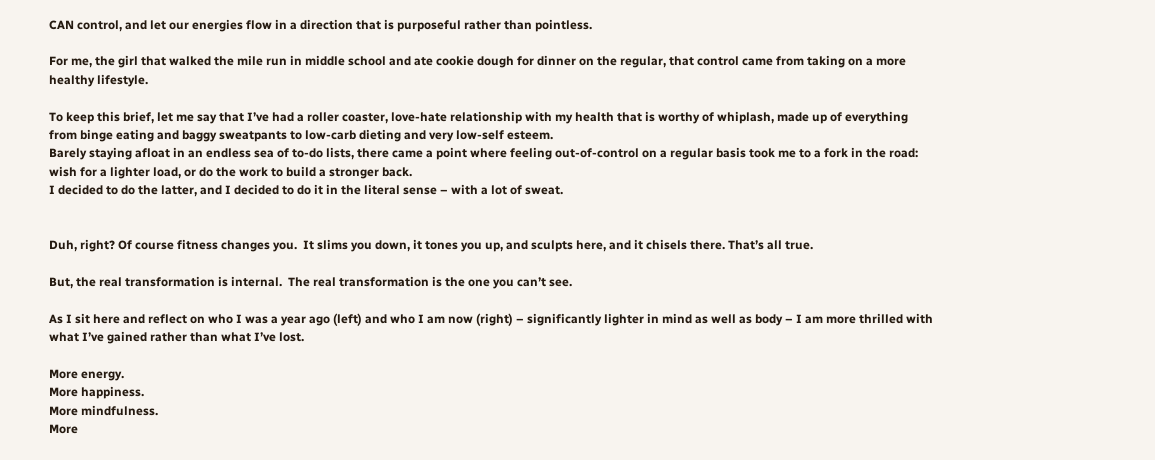CAN control, and let our energies flow in a direction that is purposeful rather than pointless.

For me, the girl that walked the mile run in middle school and ate cookie dough for dinner on the regular, that control came from taking on a more healthy lifestyle.

To keep this brief, let me say that I’ve had a roller coaster, love-hate relationship with my health that is worthy of whiplash, made up of everything from binge eating and baggy sweatpants to low-carb dieting and very low-self esteem.
Barely staying afloat in an endless sea of to-do lists, there came a point where feeling out-of-control on a regular basis took me to a fork in the road: wish for a lighter load, or do the work to build a stronger back.
I decided to do the latter, and I decided to do it in the literal sense – with a lot of sweat.


Duh, right? Of course fitness changes you.  It slims you down, it tones you up, and sculpts here, and it chisels there. That’s all true.

But, the real transformation is internal.  The real transformation is the one you can’t see.

As I sit here and reflect on who I was a year ago (left) and who I am now (right) – significantly lighter in mind as well as body – I am more thrilled with what I’ve gained rather than what I’ve lost.

More energy.
More happiness.
More mindfulness.
More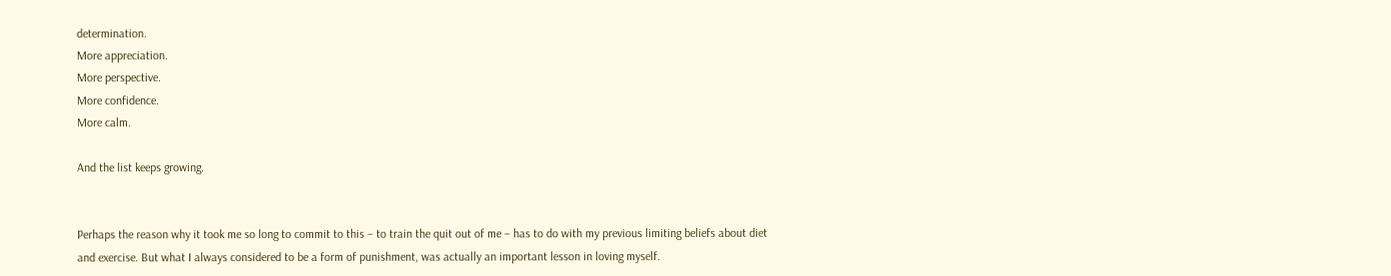determination.
More appreciation.
More perspective.
More confidence.
More calm.

And the list keeps growing.


Perhaps the reason why it took me so long to commit to this – to train the quit out of me – has to do with my previous limiting beliefs about diet and exercise. But what I always considered to be a form of punishment, was actually an important lesson in loving myself.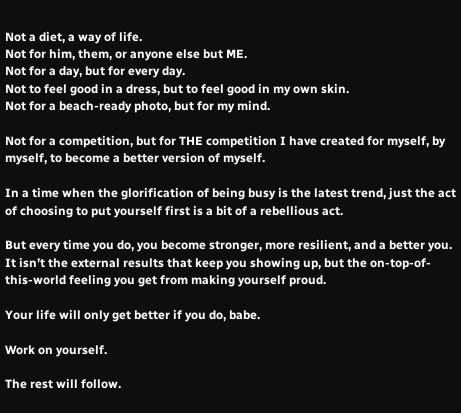Not a diet, a way of life.
Not for him, them, or anyone else but ME.
Not for a day, but for every day.
Not to feel good in a dress, but to feel good in my own skin.
Not for a beach-ready photo, but for my mind.

Not for a competition, but for THE competition I have created for myself, by myself, to become a better version of myself.

In a time when the glorification of being busy is the latest trend, just the act of choosing to put yourself first is a bit of a rebellious act.

But every time you do, you become stronger, more resilient, and a better you.  It isn’t the external results that keep you showing up, but the on-top-of-this-world feeling you get from making yourself proud.

Your life will only get better if you do, babe.

Work on yourself.

The rest will follow.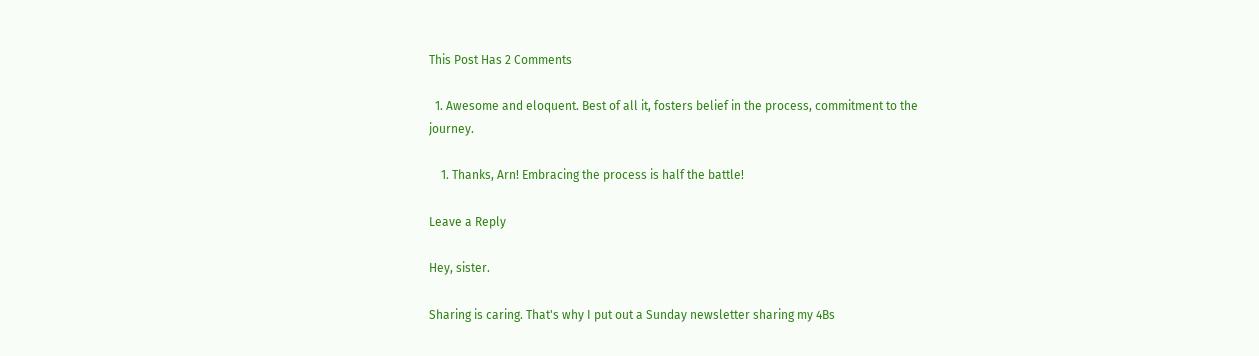This Post Has 2 Comments

  1. Awesome and eloquent. Best of all it, fosters belief in the process, commitment to the journey.

    1. Thanks, Arn! Embracing the process is half the battle!

Leave a Reply

Hey, sister.

Sharing is caring. That's why I put out a Sunday newsletter sharing my 4Bs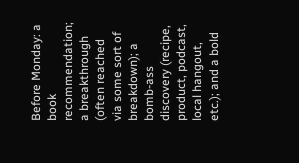Before Monday: a book recommendation; a breakthrough (often reached via some sort of breakdown); a bomb-ass discovery (recipe, product, podcast, local hangout, etc.); and a bold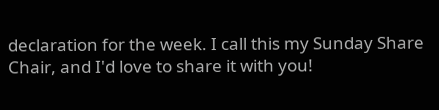declaration for the week. I call this my Sunday Share Chair, and I'd love to share it with you!